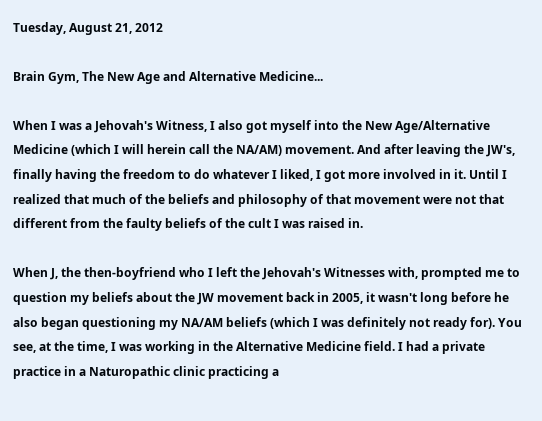Tuesday, August 21, 2012

Brain Gym, The New Age and Alternative Medicine...

When I was a Jehovah's Witness, I also got myself into the New Age/Alternative Medicine (which I will herein call the NA/AM) movement. And after leaving the JW's, finally having the freedom to do whatever I liked, I got more involved in it. Until I realized that much of the beliefs and philosophy of that movement were not that different from the faulty beliefs of the cult I was raised in.

When J, the then-boyfriend who I left the Jehovah's Witnesses with, prompted me to question my beliefs about the JW movement back in 2005, it wasn't long before he also began questioning my NA/AM beliefs (which I was definitely not ready for). You see, at the time, I was working in the Alternative Medicine field. I had a private practice in a Naturopathic clinic practicing a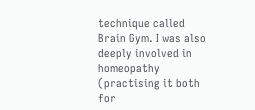technique called Brain Gym. I was also deeply involved in homeopathy (practising it both for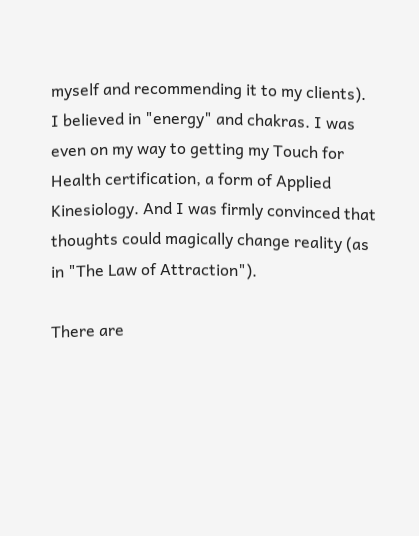myself and recommending it to my clients). I believed in "energy" and chakras. I was even on my way to getting my Touch for Health certification, a form of Applied Kinesiology. And I was firmly convinced that thoughts could magically change reality (as in "The Law of Attraction").

There are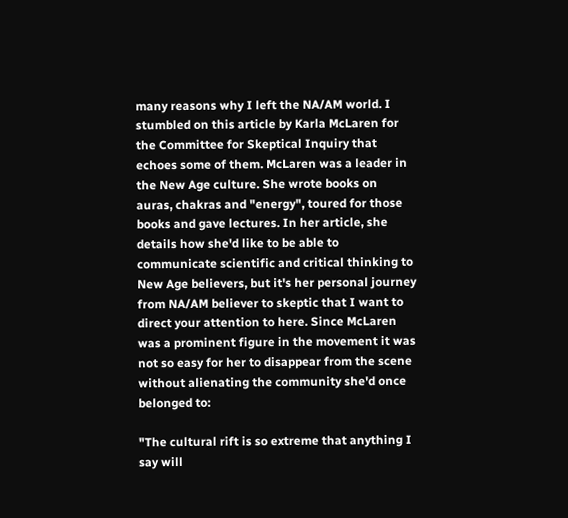many reasons why I left the NA/AM world. I stumbled on this article by Karla McLaren for the Committee for Skeptical Inquiry that echoes some of them. McLaren was a leader in the New Age culture. She wrote books on auras, chakras and "energy", toured for those books and gave lectures. In her article, she details how she'd like to be able to communicate scientific and critical thinking to New Age believers, but it's her personal journey from NA/AM believer to skeptic that I want to direct your attention to here. Since McLaren was a prominent figure in the movement it was not so easy for her to disappear from the scene without alienating the community she'd once belonged to:

"The cultural rift is so extreme that anything I say will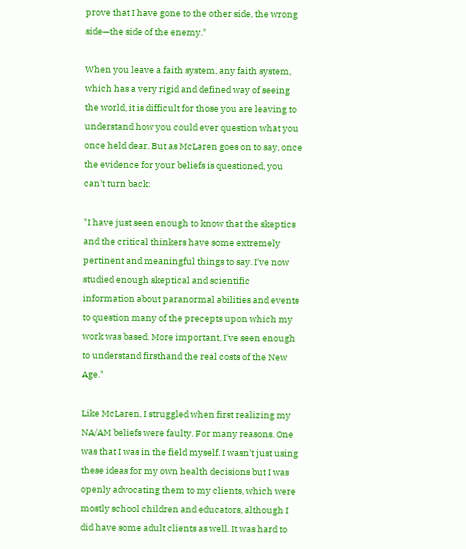prove that I have gone to the other side, the wrong side—the side of the enemy."

When you leave a faith system, any faith system, which has a very rigid and defined way of seeing the world, it is difficult for those you are leaving to understand how you could ever question what you once held dear. But as McLaren goes on to say, once the evidence for your beliefs is questioned, you can't turn back:

"I have just seen enough to know that the skeptics and the critical thinkers have some extremely pertinent and meaningful things to say. I've now studied enough skeptical and scientific information about paranormal abilities and events to question many of the precepts upon which my work was based. More important, I've seen enough to understand firsthand the real costs of the New Age."

Like McLaren, I struggled when first realizing my NA/AM beliefs were faulty. For many reasons. One was that I was in the field myself. I wasn't just using these ideas for my own health decisions but I was openly advocating them to my clients, which were mostly school children and educators, although I did have some adult clients as well. It was hard to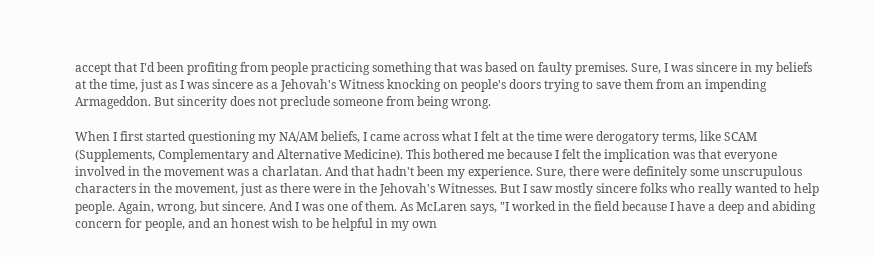accept that I'd been profiting from people practicing something that was based on faulty premises. Sure, I was sincere in my beliefs at the time, just as I was sincere as a Jehovah's Witness knocking on people's doors trying to save them from an impending Armageddon. But sincerity does not preclude someone from being wrong.

When I first started questioning my NA/AM beliefs, I came across what I felt at the time were derogatory terms, like SCAM (Supplements, Complementary and Alternative Medicine). This bothered me because I felt the implication was that everyone involved in the movement was a charlatan. And that hadn't been my experience. Sure, there were definitely some unscrupulous characters in the movement, just as there were in the Jehovah's Witnesses. But I saw mostly sincere folks who really wanted to help people. Again, wrong, but sincere. And I was one of them. As McLaren says, "I worked in the field because I have a deep and abiding concern for people, and an honest wish to be helpful in my own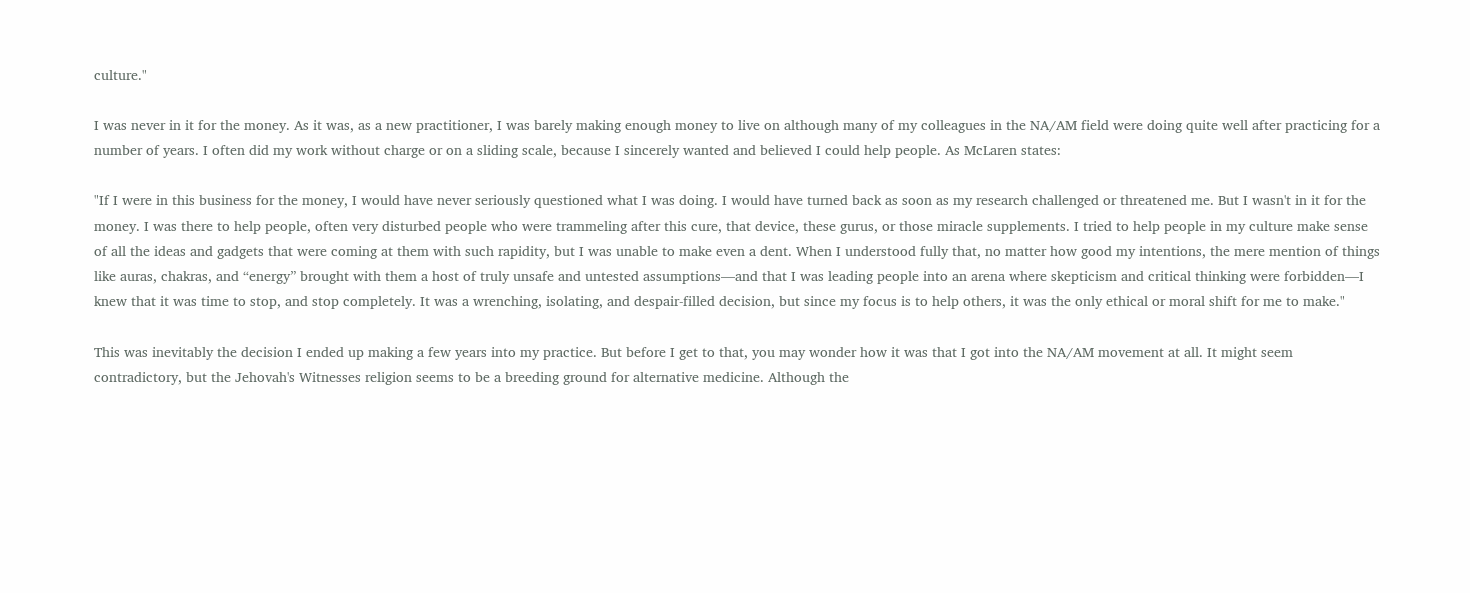culture."

I was never in it for the money. As it was, as a new practitioner, I was barely making enough money to live on although many of my colleagues in the NA/AM field were doing quite well after practicing for a number of years. I often did my work without charge or on a sliding scale, because I sincerely wanted and believed I could help people. As McLaren states:

"If I were in this business for the money, I would have never seriously questioned what I was doing. I would have turned back as soon as my research challenged or threatened me. But I wasn't in it for the money. I was there to help people, often very disturbed people who were trammeling after this cure, that device, these gurus, or those miracle supplements. I tried to help people in my culture make sense of all the ideas and gadgets that were coming at them with such rapidity, but I was unable to make even a dent. When I understood fully that, no matter how good my intentions, the mere mention of things like auras, chakras, and “energy” brought with them a host of truly unsafe and untested assumptions—and that I was leading people into an arena where skepticism and critical thinking were forbidden—I knew that it was time to stop, and stop completely. It was a wrenching, isolating, and despair-filled decision, but since my focus is to help others, it was the only ethical or moral shift for me to make."

This was inevitably the decision I ended up making a few years into my practice. But before I get to that, you may wonder how it was that I got into the NA/AM movement at all. It might seem contradictory, but the Jehovah's Witnesses religion seems to be a breeding ground for alternative medicine. Although the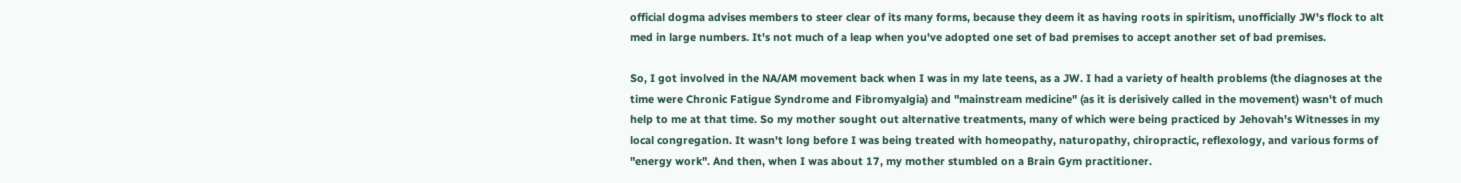official dogma advises members to steer clear of its many forms, because they deem it as having roots in spiritism, unofficially JW's flock to alt med in large numbers. It's not much of a leap when you've adopted one set of bad premises to accept another set of bad premises.

So, I got involved in the NA/AM movement back when I was in my late teens, as a JW. I had a variety of health problems (the diagnoses at the time were Chronic Fatigue Syndrome and Fibromyalgia) and "mainstream medicine" (as it is derisively called in the movement) wasn't of much help to me at that time. So my mother sought out alternative treatments, many of which were being practiced by Jehovah's Witnesses in my local congregation. It wasn't long before I was being treated with homeopathy, naturopathy, chiropractic, reflexology, and various forms of "energy work". And then, when I was about 17, my mother stumbled on a Brain Gym practitioner.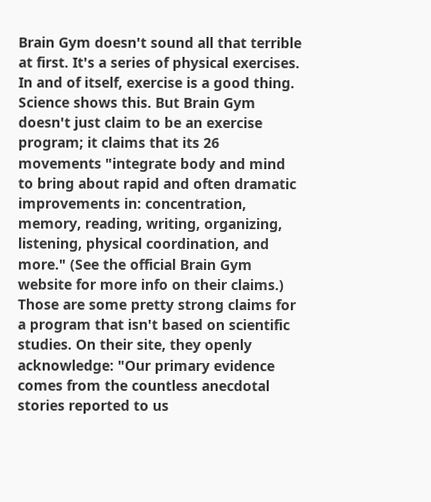Brain Gym doesn't sound all that terrible at first. It's a series of physical exercises. In and of itself, exercise is a good thing. Science shows this. But Brain Gym doesn't just claim to be an exercise program; it claims that its 26 movements "integrate body and mind to bring about rapid and often dramatic improvements in: concentration, memory, reading, writing, organizing, listening, physical coordination, and more." (See the official Brain Gym website for more info on their claims.) Those are some pretty strong claims for a program that isn't based on scientific studies. On their site, they openly acknowledge: "Our primary evidence comes from the countless anecdotal stories reported to us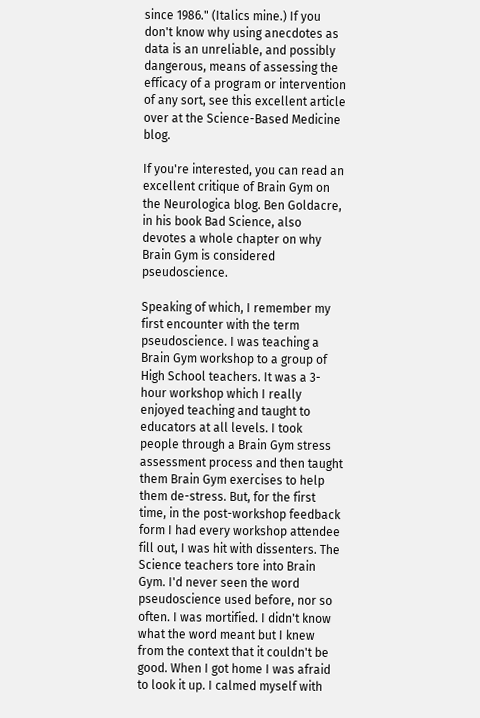since 1986." (Italics mine.) If you don't know why using anecdotes as data is an unreliable, and possibly dangerous, means of assessing the efficacy of a program or intervention of any sort, see this excellent article over at the Science-Based Medicine blog.

If you're interested, you can read an excellent critique of Brain Gym on the Neurologica blog. Ben Goldacre, in his book Bad Science, also devotes a whole chapter on why Brain Gym is considered pseudoscience.

Speaking of which, I remember my first encounter with the term pseudoscience. I was teaching a Brain Gym workshop to a group of High School teachers. It was a 3-hour workshop which I really enjoyed teaching and taught to educators at all levels. I took people through a Brain Gym stress assessment process and then taught them Brain Gym exercises to help them de-stress. But, for the first time, in the post-workshop feedback form I had every workshop attendee fill out, I was hit with dissenters. The Science teachers tore into Brain Gym. I'd never seen the word pseudoscience used before, nor so often. I was mortified. I didn't know what the word meant but I knew from the context that it couldn't be good. When I got home I was afraid to look it up. I calmed myself with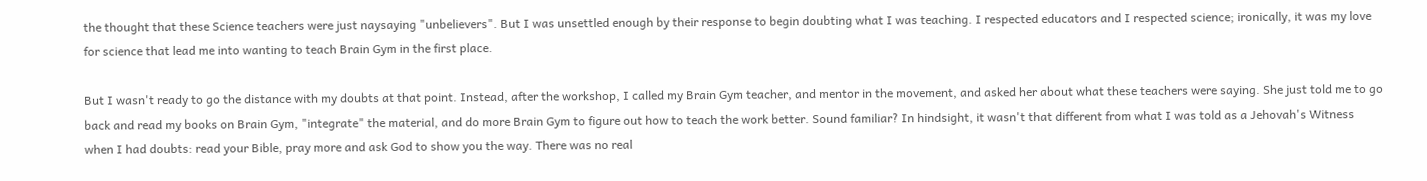the thought that these Science teachers were just naysaying "unbelievers". But I was unsettled enough by their response to begin doubting what I was teaching. I respected educators and I respected science; ironically, it was my love for science that lead me into wanting to teach Brain Gym in the first place.

But I wasn't ready to go the distance with my doubts at that point. Instead, after the workshop, I called my Brain Gym teacher, and mentor in the movement, and asked her about what these teachers were saying. She just told me to go back and read my books on Brain Gym, "integrate" the material, and do more Brain Gym to figure out how to teach the work better. Sound familiar? In hindsight, it wasn't that different from what I was told as a Jehovah's Witness when I had doubts: read your Bible, pray more and ask God to show you the way. There was no real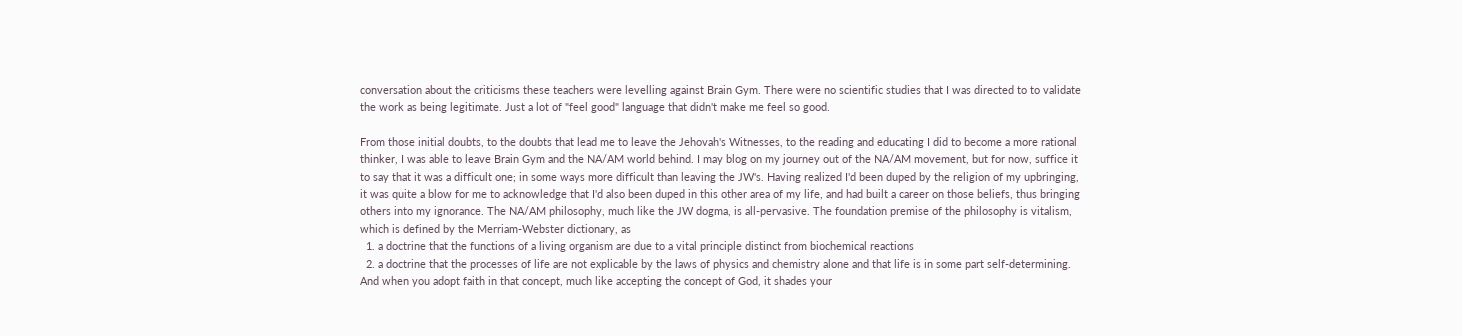conversation about the criticisms these teachers were levelling against Brain Gym. There were no scientific studies that I was directed to to validate the work as being legitimate. Just a lot of "feel good" language that didn't make me feel so good.

From those initial doubts, to the doubts that lead me to leave the Jehovah's Witnesses, to the reading and educating I did to become a more rational thinker, I was able to leave Brain Gym and the NA/AM world behind. I may blog on my journey out of the NA/AM movement, but for now, suffice it to say that it was a difficult one; in some ways more difficult than leaving the JW's. Having realized I'd been duped by the religion of my upbringing, it was quite a blow for me to acknowledge that I'd also been duped in this other area of my life, and had built a career on those beliefs, thus bringing others into my ignorance. The NA/AM philosophy, much like the JW dogma, is all-pervasive. The foundation premise of the philosophy is vitalism, which is defined by the Merriam-Webster dictionary, as
  1. a doctrine that the functions of a living organism are due to a vital principle distinct from biochemical reactions
  2. a doctrine that the processes of life are not explicable by the laws of physics and chemistry alone and that life is in some part self-determining.
And when you adopt faith in that concept, much like accepting the concept of God, it shades your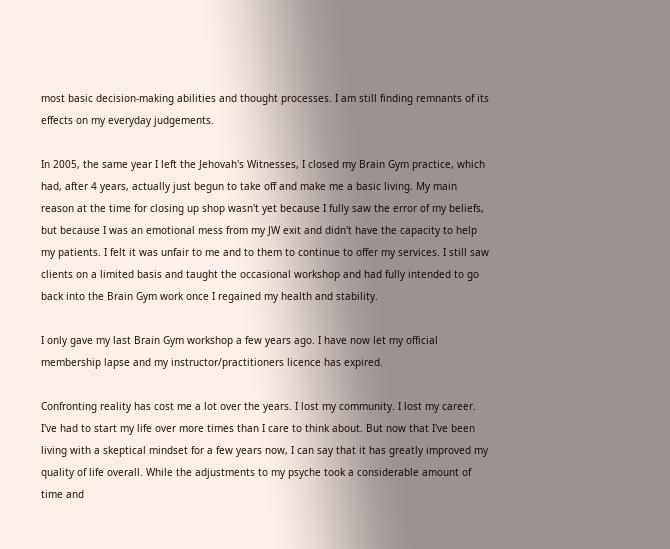most basic decision-making abilities and thought processes. I am still finding remnants of its effects on my everyday judgements.

In 2005, the same year I left the Jehovah's Witnesses, I closed my Brain Gym practice, which had, after 4 years, actually just begun to take off and make me a basic living. My main reason at the time for closing up shop wasn't yet because I fully saw the error of my beliefs, but because I was an emotional mess from my JW exit and didn't have the capacity to help my patients. I felt it was unfair to me and to them to continue to offer my services. I still saw clients on a limited basis and taught the occasional workshop and had fully intended to go back into the Brain Gym work once I regained my health and stability.

I only gave my last Brain Gym workshop a few years ago. I have now let my official membership lapse and my instructor/practitioners licence has expired.

Confronting reality has cost me a lot over the years. I lost my community. I lost my career. I've had to start my life over more times than I care to think about. But now that I've been living with a skeptical mindset for a few years now, I can say that it has greatly improved my quality of life overall. While the adjustments to my psyche took a considerable amount of time and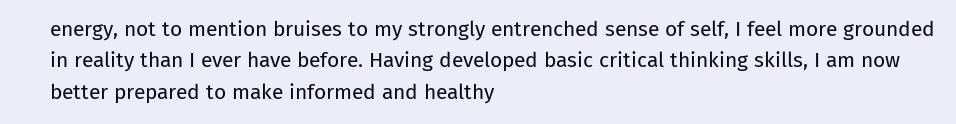energy, not to mention bruises to my strongly entrenched sense of self, I feel more grounded in reality than I ever have before. Having developed basic critical thinking skills, I am now better prepared to make informed and healthy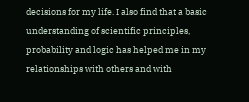decisions for my life. I also find that a basic understanding of scientific principles, probability and logic has helped me in my relationships with others and with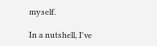myself.

In a nutshell, I've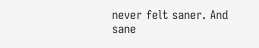never felt saner. And sane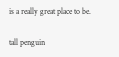is a really great place to be.

tall penguin